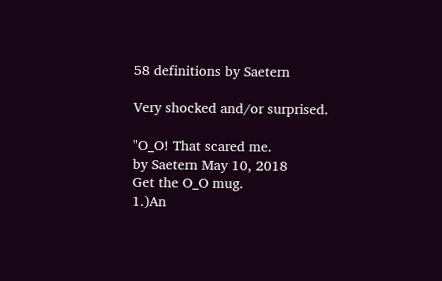58 definitions by Saetern

Very shocked and/or surprised.

"O_O! That scared me.
by Saetern May 10, 2018
Get the O_O mug.
1.)An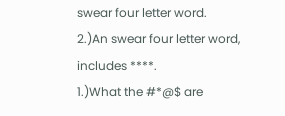swear four letter word.
2.)An swear four letter word, includes ****.
1.)What the #*@$ are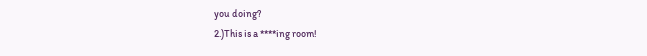you doing?
2.)This is a ****ing room!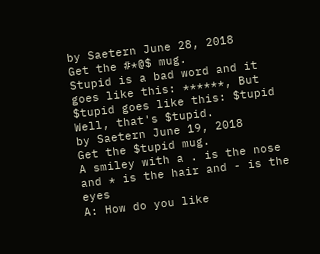by Saetern June 28, 2018
Get the #*@$ mug.
Stupid is a bad word and it goes like this: ******, But $tupid goes like this: $tupid
Well, that's $tupid.
by Saetern June 19, 2018
Get the $tupid mug.
A smiley with a . is the nose and * is the hair and - is the eyes
A: How do you like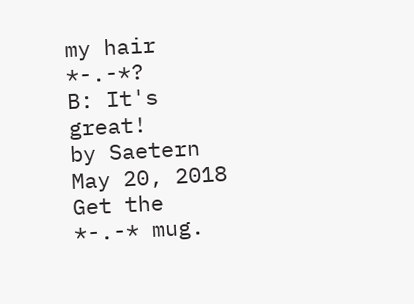my hair *-.-*?
B: It's great!
by Saetern May 20, 2018
Get the *-.-* mug.